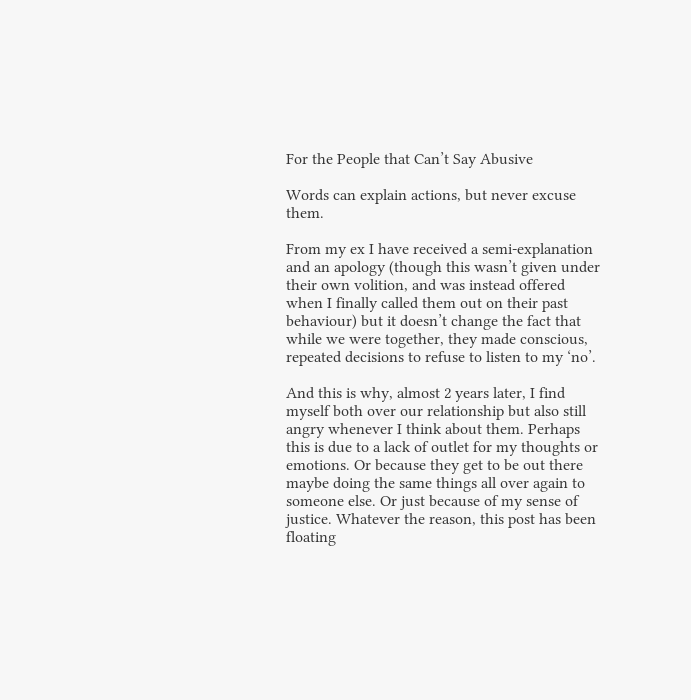For the People that Can’t Say Abusive

Words can explain actions, but never excuse them.

From my ex I have received a semi-explanation and an apology (though this wasn’t given under their own volition, and was instead offered when I finally called them out on their past behaviour) but it doesn’t change the fact that while we were together, they made conscious, repeated decisions to refuse to listen to my ‘no’.

And this is why, almost 2 years later, I find myself both over our relationship but also still angry whenever I think about them. Perhaps this is due to a lack of outlet for my thoughts or emotions. Or because they get to be out there maybe doing the same things all over again to someone else. Or just because of my sense of justice. Whatever the reason, this post has been floating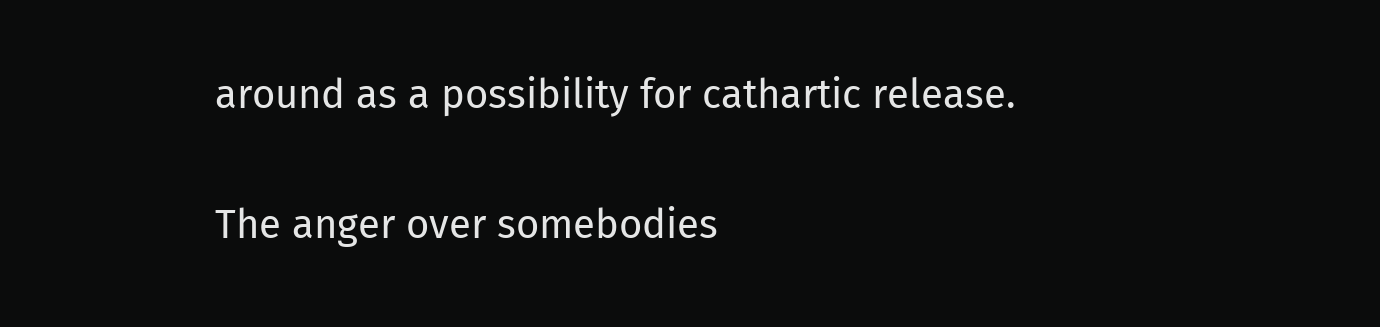around as a possibility for cathartic release.

The anger over somebodies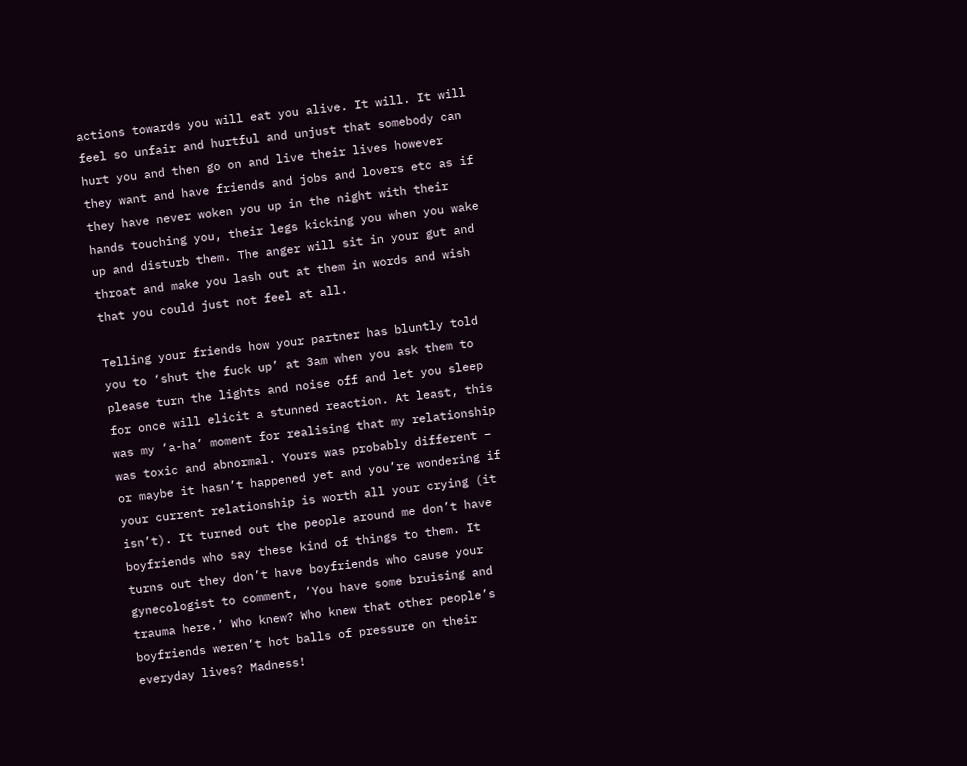actions towards you will eat you alive. It will. It will feel so unfair and hurtful and unjust that somebody can hurt you and then go on and live their lives however they want and have friends and jobs and lovers etc as if they have never woken you up in the night with their hands touching you, their legs kicking you when you wake up and disturb them. The anger will sit in your gut and throat and make you lash out at them in words and wish that you could just not feel at all.

Telling your friends how your partner has bluntly told you to ‘shut the fuck up’ at 3am when you ask them to please turn the lights and noise off and let you sleep for once will elicit a stunned reaction. At least, this was my ‘a-ha’ moment for realising that my relationship was toxic and abnormal. Yours was probably different – or maybe it hasn’t happened yet and you’re wondering if your current relationship is worth all your crying (it isn’t). It turned out the people around me don’t have boyfriends who say these kind of things to them. It turns out they don’t have boyfriends who cause your gynecologist to comment, ‘You have some bruising and trauma here.’ Who knew? Who knew that other people’s boyfriends weren’t hot balls of pressure on their everyday lives? Madness!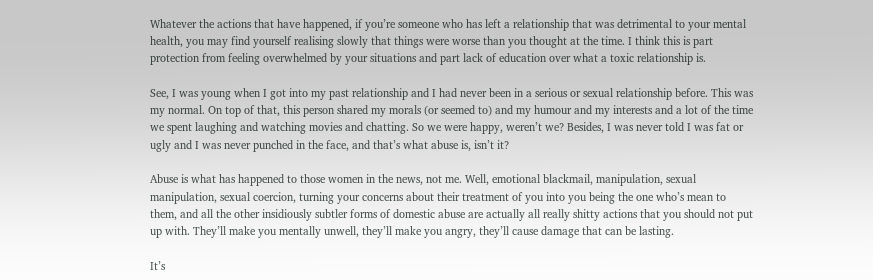Whatever the actions that have happened, if you’re someone who has left a relationship that was detrimental to your mental health, you may find yourself realising slowly that things were worse than you thought at the time. I think this is part protection from feeling overwhelmed by your situations and part lack of education over what a toxic relationship is.

See, I was young when I got into my past relationship and I had never been in a serious or sexual relationship before. This was my normal. On top of that, this person shared my morals (or seemed to) and my humour and my interests and a lot of the time we spent laughing and watching movies and chatting. So we were happy, weren’t we? Besides, I was never told I was fat or ugly and I was never punched in the face, and that’s what abuse is, isn’t it?

Abuse is what has happened to those women in the news, not me. Well, emotional blackmail, manipulation, sexual manipulation, sexual coercion, turning your concerns about their treatment of you into you being the one who’s mean to them, and all the other insidiously subtler forms of domestic abuse are actually all really shitty actions that you should not put up with. They’ll make you mentally unwell, they’ll make you angry, they’ll cause damage that can be lasting.

It’s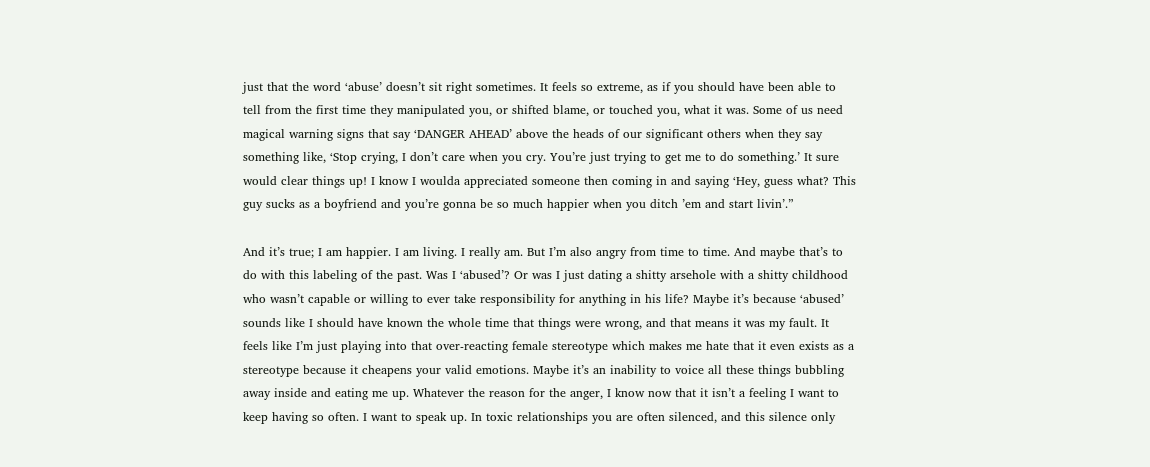just that the word ‘abuse’ doesn’t sit right sometimes. It feels so extreme, as if you should have been able to tell from the first time they manipulated you, or shifted blame, or touched you, what it was. Some of us need magical warning signs that say ‘DANGER AHEAD’ above the heads of our significant others when they say something like, ‘Stop crying, I don’t care when you cry. You’re just trying to get me to do something.’ It sure would clear things up! I know I woulda appreciated someone then coming in and saying ‘Hey, guess what? This guy sucks as a boyfriend and you’re gonna be so much happier when you ditch ’em and start livin’.”

And it’s true; I am happier. I am living. I really am. But I’m also angry from time to time. And maybe that’s to do with this labeling of the past. Was I ‘abused’? Or was I just dating a shitty arsehole with a shitty childhood who wasn’t capable or willing to ever take responsibility for anything in his life? Maybe it’s because ‘abused’ sounds like I should have known the whole time that things were wrong, and that means it was my fault. It feels like I’m just playing into that over-reacting female stereotype which makes me hate that it even exists as a stereotype because it cheapens your valid emotions. Maybe it’s an inability to voice all these things bubbling away inside and eating me up. Whatever the reason for the anger, I know now that it isn’t a feeling I want to keep having so often. I want to speak up. In toxic relationships you are often silenced, and this silence only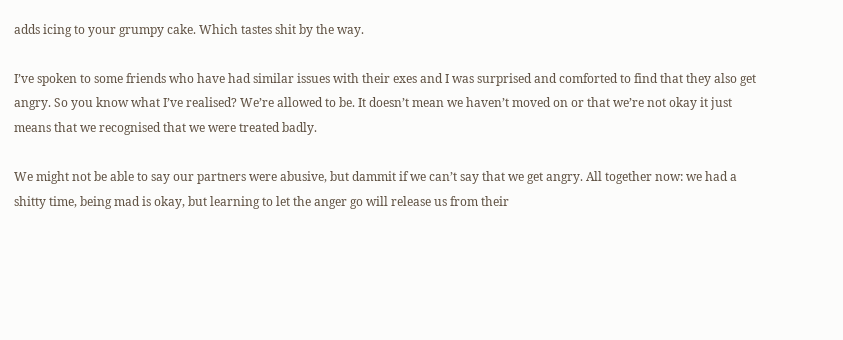adds icing to your grumpy cake. Which tastes shit by the way.

I’ve spoken to some friends who have had similar issues with their exes and I was surprised and comforted to find that they also get angry. So you know what I’ve realised? We’re allowed to be. It doesn’t mean we haven’t moved on or that we’re not okay it just means that we recognised that we were treated badly.

We might not be able to say our partners were abusive, but dammit if we can’t say that we get angry. All together now: we had a shitty time, being mad is okay, but learning to let the anger go will release us from their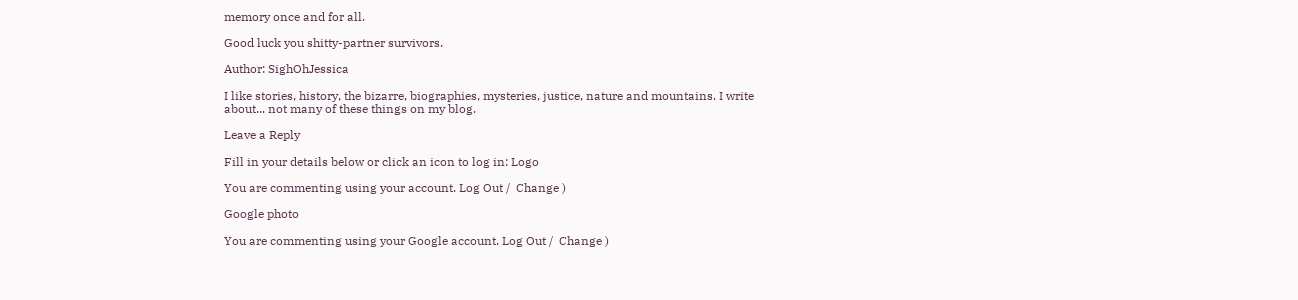memory once and for all.

Good luck you shitty-partner survivors.

Author: SighOhJessica

I like stories, history, the bizarre, biographies, mysteries, justice, nature and mountains. I write about... not many of these things on my blog.

Leave a Reply

Fill in your details below or click an icon to log in: Logo

You are commenting using your account. Log Out /  Change )

Google photo

You are commenting using your Google account. Log Out /  Change )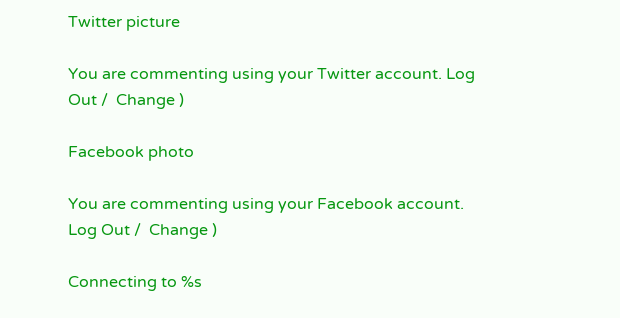Twitter picture

You are commenting using your Twitter account. Log Out /  Change )

Facebook photo

You are commenting using your Facebook account. Log Out /  Change )

Connecting to %s